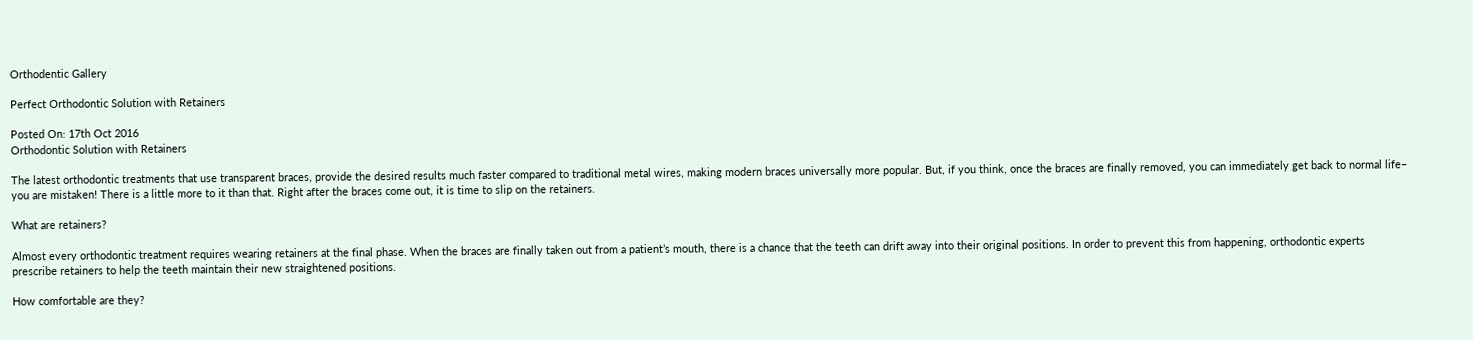Orthodentic Gallery

Perfect Orthodontic Solution with Retainers

Posted On: 17th Oct 2016
Orthodontic Solution with Retainers

The latest orthodontic treatments that use transparent braces, provide the desired results much faster compared to traditional metal wires, making modern braces universally more popular. But, if you think, once the braces are finally removed, you can immediately get back to normal life– you are mistaken! There is a little more to it than that. Right after the braces come out, it is time to slip on the retainers.

What are retainers?

Almost every orthodontic treatment requires wearing retainers at the final phase. When the braces are finally taken out from a patient’s mouth, there is a chance that the teeth can drift away into their original positions. In order to prevent this from happening, orthodontic experts prescribe retainers to help the teeth maintain their new straightened positions.

How comfortable are they?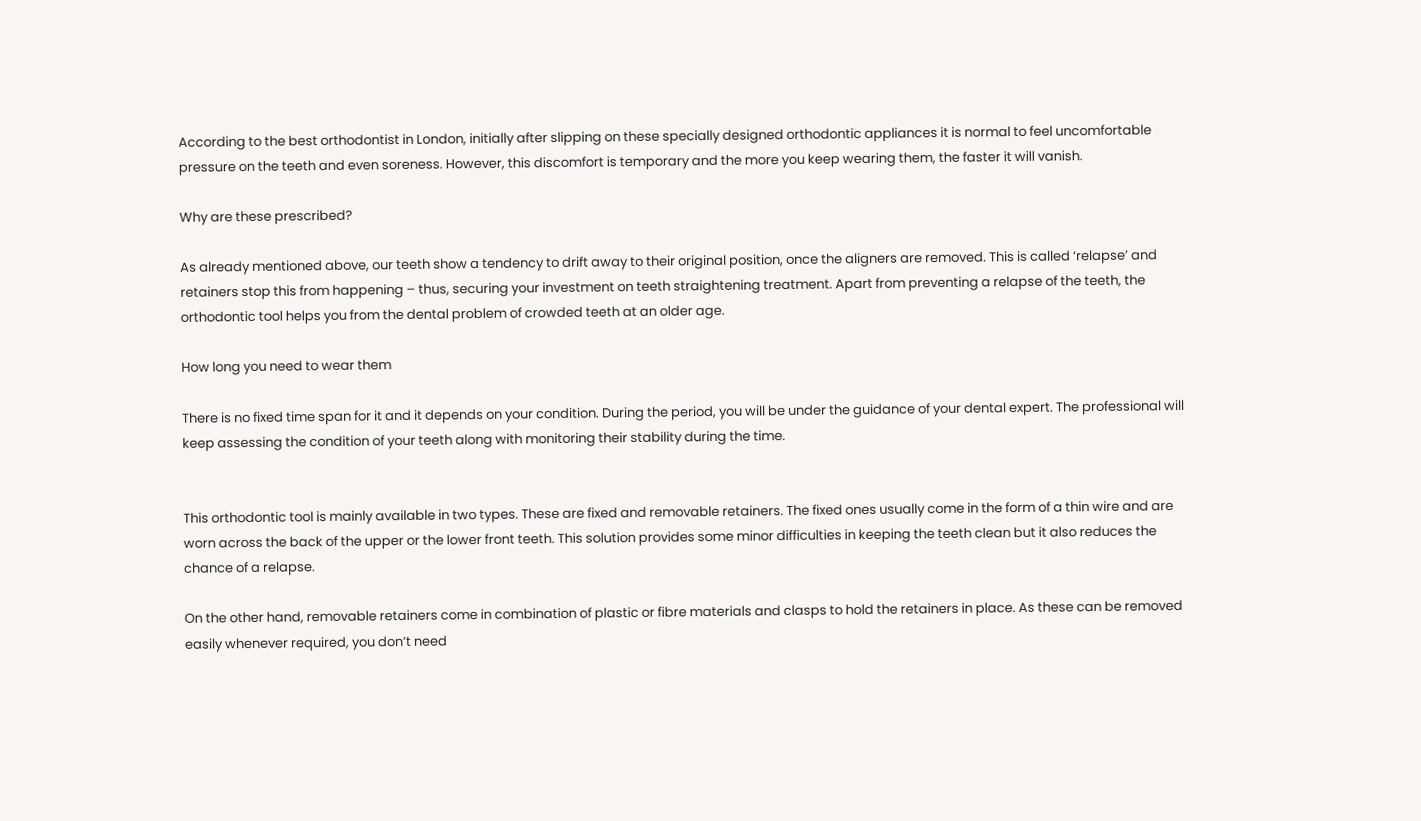According to the best orthodontist in London, initially after slipping on these specially designed orthodontic appliances it is normal to feel uncomfortable pressure on the teeth and even soreness. However, this discomfort is temporary and the more you keep wearing them, the faster it will vanish.

Why are these prescribed?

As already mentioned above, our teeth show a tendency to drift away to their original position, once the aligners are removed. This is called ‘relapse’ and retainers stop this from happening – thus, securing your investment on teeth straightening treatment. Apart from preventing a relapse of the teeth, the orthodontic tool helps you from the dental problem of crowded teeth at an older age.

How long you need to wear them

There is no fixed time span for it and it depends on your condition. During the period, you will be under the guidance of your dental expert. The professional will keep assessing the condition of your teeth along with monitoring their stability during the time.


This orthodontic tool is mainly available in two types. These are fixed and removable retainers. The fixed ones usually come in the form of a thin wire and are worn across the back of the upper or the lower front teeth. This solution provides some minor difficulties in keeping the teeth clean but it also reduces the chance of a relapse.

On the other hand, removable retainers come in combination of plastic or fibre materials and clasps to hold the retainers in place. As these can be removed easily whenever required, you don’t need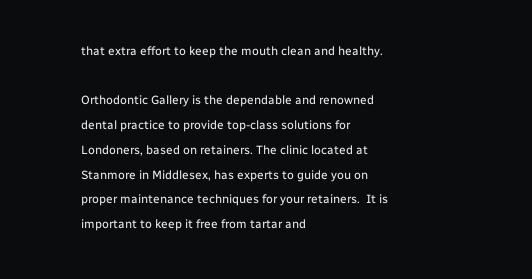that extra effort to keep the mouth clean and healthy.

Orthodontic Gallery is the dependable and renowned dental practice to provide top-class solutions for Londoners, based on retainers. The clinic located at Stanmore in Middlesex, has experts to guide you on proper maintenance techniques for your retainers.  It is important to keep it free from tartar and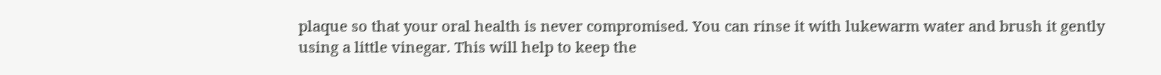plaque so that your oral health is never compromised. You can rinse it with lukewarm water and brush it gently using a little vinegar. This will help to keep the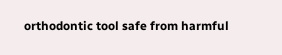orthodontic tool safe from harmful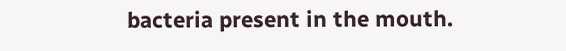bacteria present in the mouth.